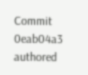Commit 0eab04a3 authored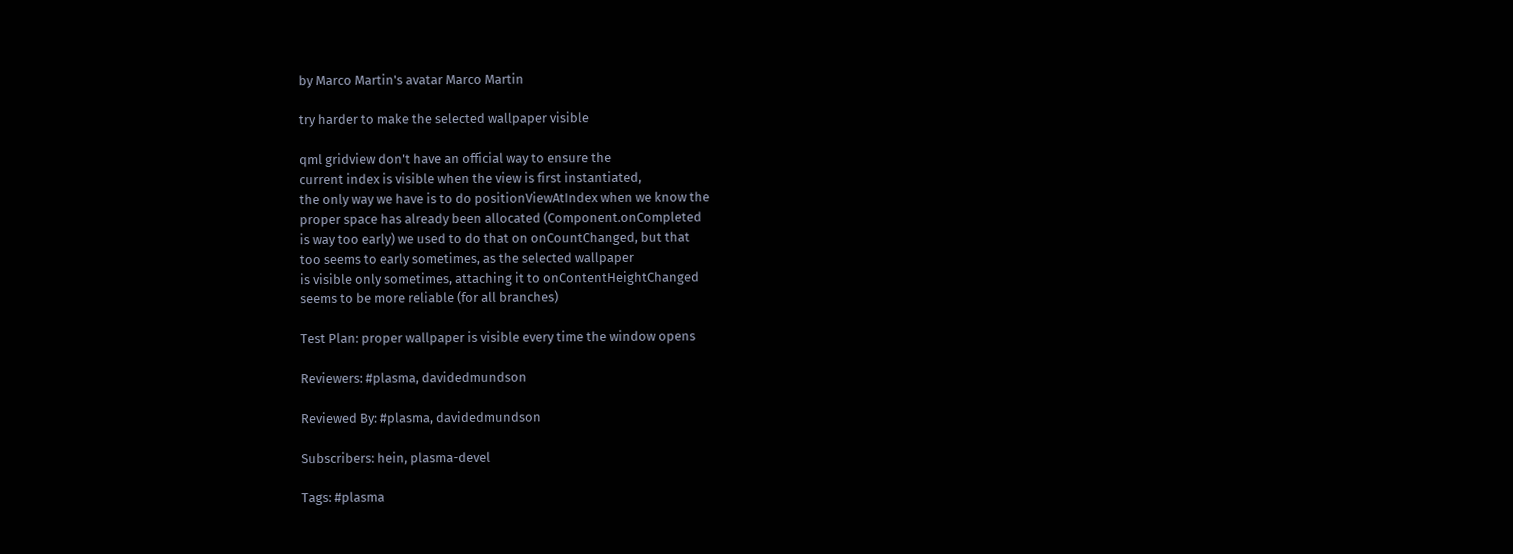by Marco Martin's avatar Marco Martin

try harder to make the selected wallpaper visible

qml gridview don't have an official way to ensure the
current index is visible when the view is first instantiated,
the only way we have is to do positionViewAtIndex when we know the
proper space has already been allocated (Component.onCompleted
is way too early) we used to do that on onCountChanged, but that
too seems to early sometimes, as the selected wallpaper
is visible only sometimes, attaching it to onContentHeightChanged
seems to be more reliable (for all branches)

Test Plan: proper wallpaper is visible every time the window opens

Reviewers: #plasma, davidedmundson

Reviewed By: #plasma, davidedmundson

Subscribers: hein, plasma-devel

Tags: #plasma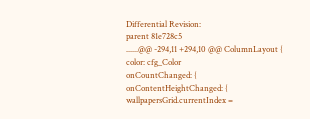Differential Revision:
parent 81e728c5
......@@ -294,11 +294,10 @@ ColumnLayout {
color: cfg_Color
onCountChanged: {
onContentHeightChanged: {
wallpapersGrid.currentIndex =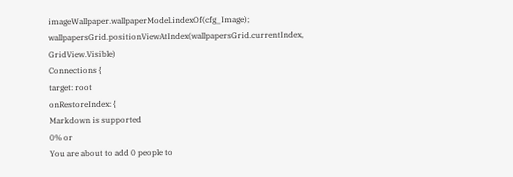imageWallpaper.wallpaperModel.indexOf(cfg_Image);
wallpapersGrid.positionViewAtIndex(wallpapersGrid.currentIndex, GridView.Visible)
Connections {
target: root
onRestoreIndex: {
Markdown is supported
0% or
You are about to add 0 people to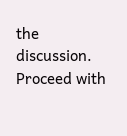the discussion. Proceed with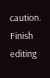caution.
Finish editing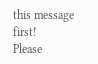this message first!
Please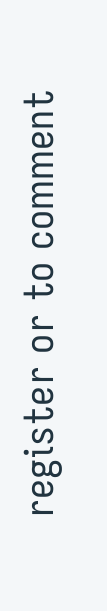register or to comment